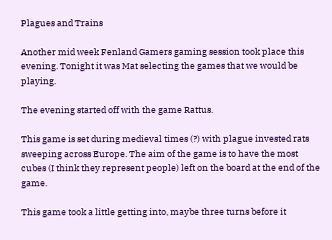Plagues and Trains

Another mid week Fenland Gamers gaming session took place this evening. Tonight it was Mat selecting the games that we would be playing.

The evening started off with the game Rattus.

This game is set during medieval times (?) with plague invested rats sweeping across Europe. The aim of the game is to have the most cubes (I think they represent people) left on the board at the end of the game.

This game took a little getting into, maybe three turns before it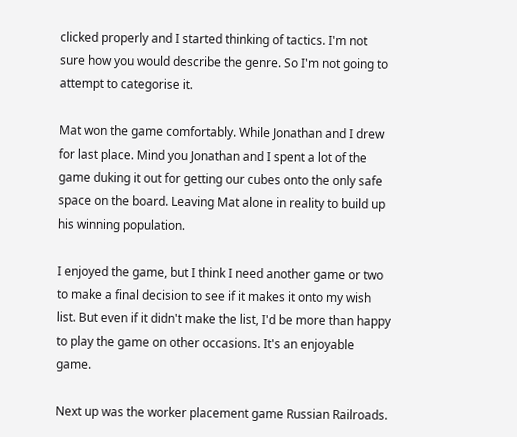clicked properly and I started thinking of tactics. I'm not sure how you would describe the genre. So I'm not going to attempt to categorise it.

Mat won the game comfortably. While Jonathan and I drew for last place. Mind you Jonathan and I spent a lot of the game duking it out for getting our cubes onto the only safe space on the board. Leaving Mat alone in reality to build up his winning population.

I enjoyed the game, but I think I need another game or two to make a final decision to see if it makes it onto my wish list. But even if it didn't make the list, I'd be more than happy to play the game on other occasions. It's an enjoyable game.

Next up was the worker placement game Russian Railroads.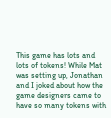This game has lots and lots of tokens! While Mat was setting up, Jonathan and I joked about how the game designers came to have so many tokens with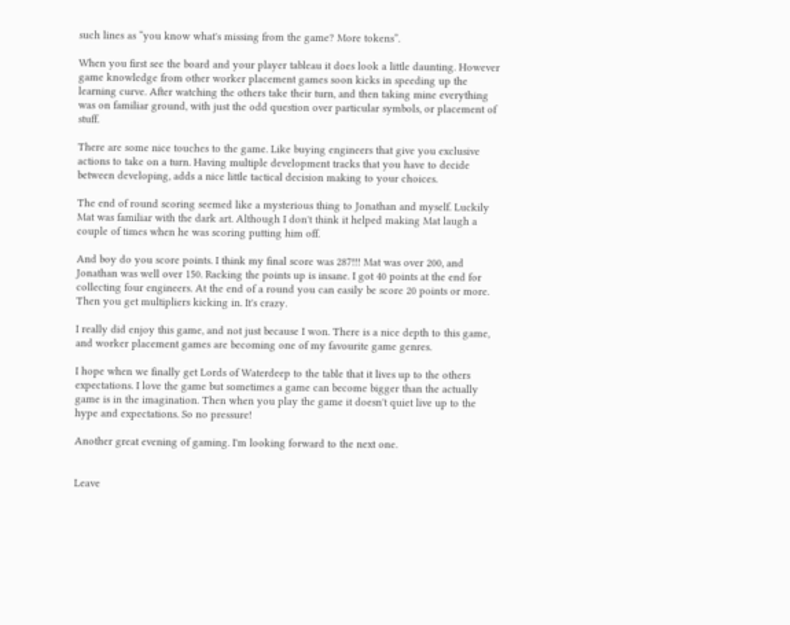such lines as “you know what's missing from the game? More tokens”.

When you first see the board and your player tableau it does look a little daunting. However game knowledge from other worker placement games soon kicks in speeding up the learning curve. After watching the others take their turn, and then taking mine everything was on familiar ground, with just the odd question over particular symbols, or placement of stuff.

There are some nice touches to the game. Like buying engineers that give you exclusive actions to take on a turn. Having multiple development tracks that you have to decide between developing, adds a nice little tactical decision making to your choices.

The end of round scoring seemed like a mysterious thing to Jonathan and myself. Luckily Mat was familiar with the dark art. Although I don't think it helped making Mat laugh a couple of times when he was scoring putting him off.

And boy do you score points. I think my final score was 287!!! Mat was over 200, and Jonathan was well over 150. Racking the points up is insane. I got 40 points at the end for collecting four engineers. At the end of a round you can easily be score 20 points or more. Then you get multipliers kicking in. It's crazy.

I really did enjoy this game, and not just because I won. There is a nice depth to this game, and worker placement games are becoming one of my favourite game genres.

I hope when we finally get Lords of Waterdeep to the table that it lives up to the others expectations. I love the game but sometimes a game can become bigger than the actually game is in the imagination. Then when you play the game it doesn't quiet live up to the hype and expectations. So no pressure!

Another great evening of gaming. I'm looking forward to the next one.


Leave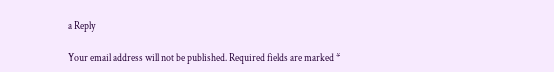a Reply

Your email address will not be published. Required fields are marked *